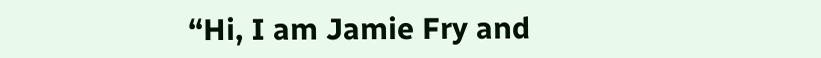“Hi, I am Jamie Fry and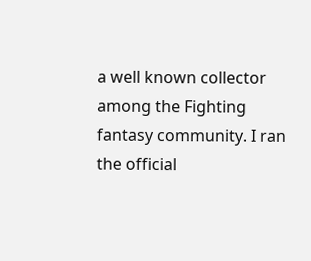a well known collector among the Fighting fantasy community. I ran the official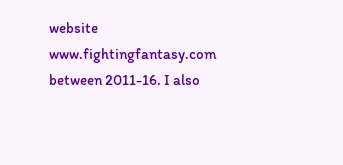website www.fightingfantasy.com between 2011-16. I also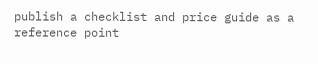publish a checklist and price guide as a reference point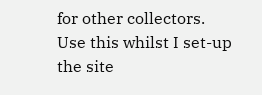for other collectors. Use this whilst I set-up the site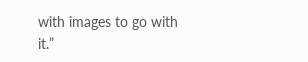with images to go with it.”